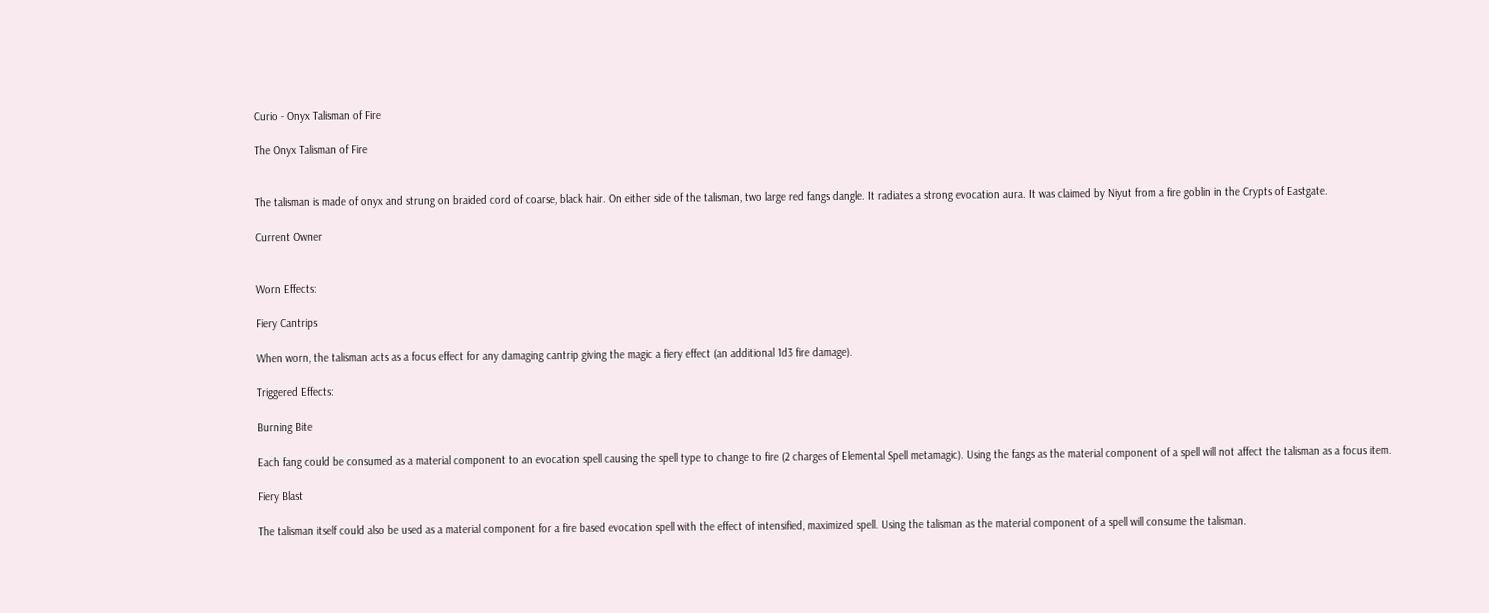Curio - Onyx Talisman of Fire

The Onyx Talisman of Fire


The talisman is made of onyx and strung on braided cord of coarse, black hair. On either side of the talisman, two large red fangs dangle. It radiates a strong evocation aura. It was claimed by Niyut from a fire goblin in the Crypts of Eastgate.

Current Owner


Worn Effects:

Fiery Cantrips

When worn, the talisman acts as a focus effect for any damaging cantrip giving the magic a fiery effect (an additional 1d3 fire damage).

Triggered Effects:

Burning Bite

Each fang could be consumed as a material component to an evocation spell causing the spell type to change to fire (2 charges of Elemental Spell metamagic). Using the fangs as the material component of a spell will not affect the talisman as a focus item.

Fiery Blast

The talisman itself could also be used as a material component for a fire based evocation spell with the effect of intensified, maximized spell. Using the talisman as the material component of a spell will consume the talisman.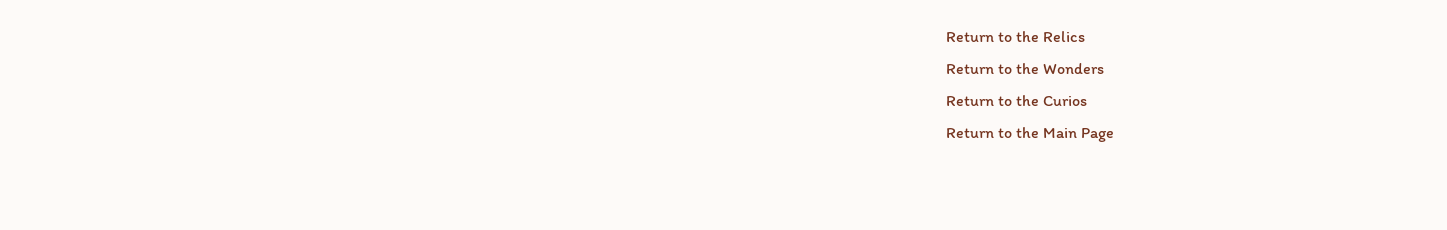Return to the Relics
Return to the Wonders
Return to the Curios
Return to the Main Page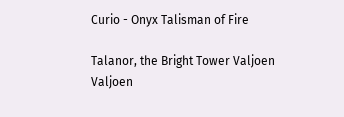Curio - Onyx Talisman of Fire

Talanor, the Bright Tower Valjoen Valjoen